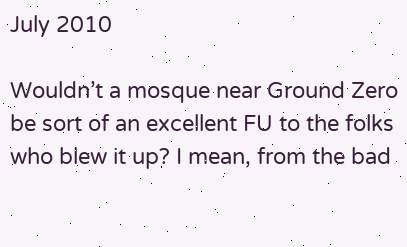July 2010

Wouldn’t a mosque near Ground Zero be sort of an excellent FU to the folks who blew it up? I mean, from the bad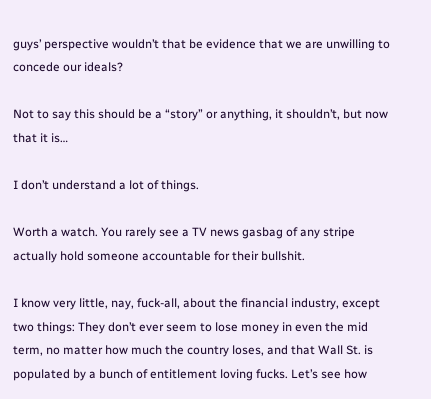guys’ perspective wouldn’t that be evidence that we are unwilling to concede our ideals?

Not to say this should be a “story” or anything, it shouldn’t, but now that it is…

I don’t understand a lot of things.

Worth a watch. You rarely see a TV news gasbag of any stripe actually hold someone accountable for their bullshit.

I know very little, nay, fuck-all, about the financial industry, except two things: They don’t ever seem to lose money in even the mid term, no matter how much the country loses, and that Wall St. is populated by a bunch of entitlement loving fucks. Let’s see how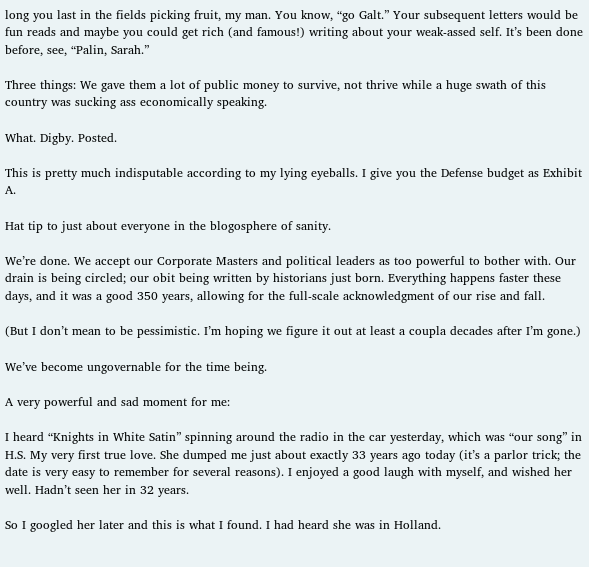long you last in the fields picking fruit, my man. You know, “go Galt.” Your subsequent letters would be fun reads and maybe you could get rich (and famous!) writing about your weak-assed self. It’s been done before, see, “Palin, Sarah.”

Three things: We gave them a lot of public money to survive, not thrive while a huge swath of this country was sucking ass economically speaking.

What. Digby. Posted.

This is pretty much indisputable according to my lying eyeballs. I give you the Defense budget as Exhibit A.

Hat tip to just about everyone in the blogosphere of sanity.

We’re done. We accept our Corporate Masters and political leaders as too powerful to bother with. Our drain is being circled; our obit being written by historians just born. Everything happens faster these days, and it was a good 350 years, allowing for the full-scale acknowledgment of our rise and fall.

(But I don’t mean to be pessimistic. I’m hoping we figure it out at least a coupla decades after I’m gone.)

We’ve become ungovernable for the time being.

A very powerful and sad moment for me:

I heard “Knights in White Satin” spinning around the radio in the car yesterday, which was “our song” in H.S. My very first true love. She dumped me just about exactly 33 years ago today (it’s a parlor trick; the date is very easy to remember for several reasons). I enjoyed a good laugh with myself, and wished her well. Hadn’t seen her in 32 years.

So I googled her later and this is what I found. I had heard she was in Holland.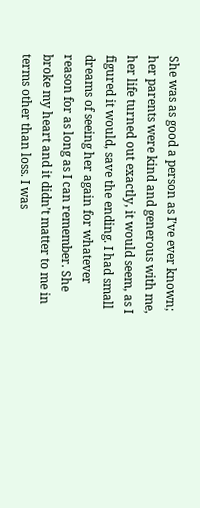She was as good a person as I’ve ever known; her parents were kind and generous with me, her life turned out exactly, it would seem, as I figured it would, save the ending. I had small dreams of seeing her again for whatever reason for as long as I can remember. She broke my heart and it didn’t matter to me in terms other than loss. I was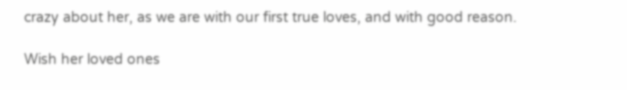crazy about her, as we are with our first true loves, and with good reason.

Wish her loved ones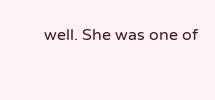well. She was one of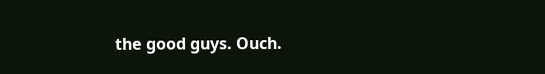the good guys. Ouch.